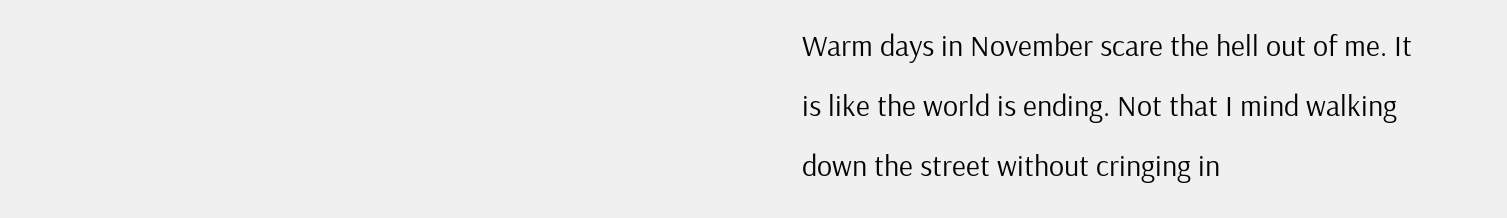Warm days in November scare the hell out of me. It is like the world is ending. Not that I mind walking down the street without cringing in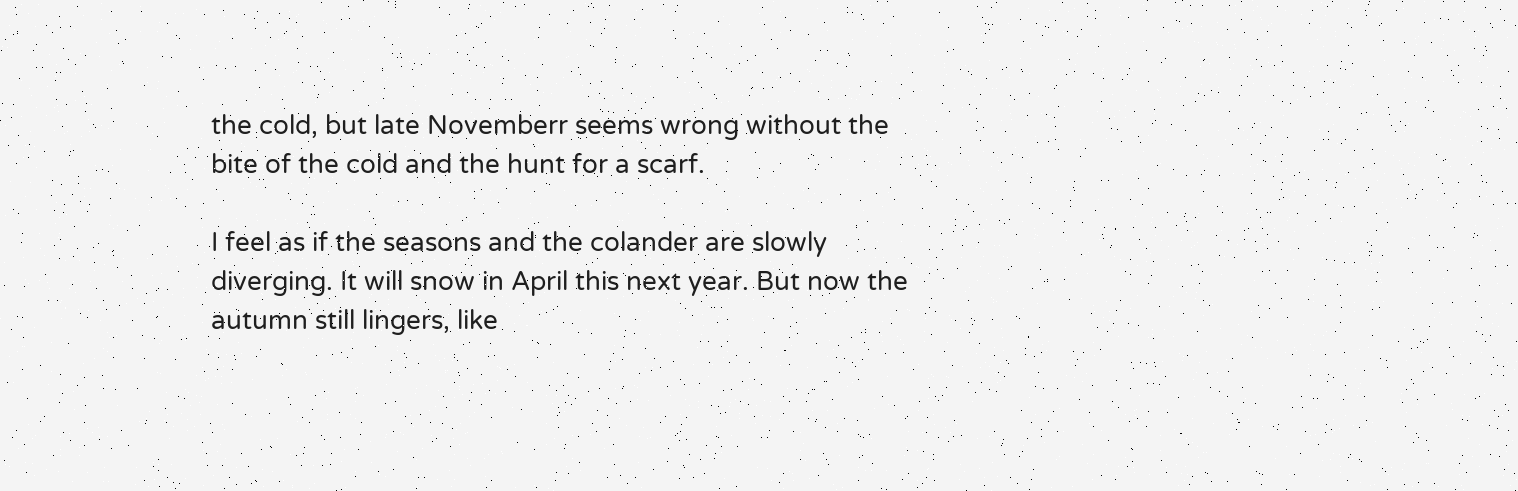the cold, but late Novemberr seems wrong without the bite of the cold and the hunt for a scarf.

I feel as if the seasons and the colander are slowly diverging. It will snow in April this next year. But now the autumn still lingers, like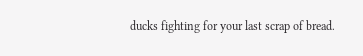ducks fighting for your last scrap of bread.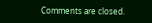Comments are closed.